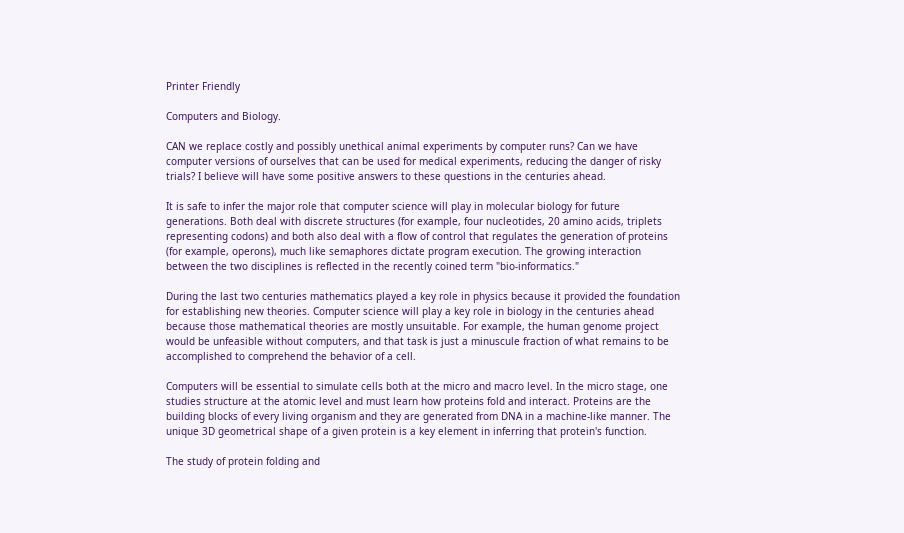Printer Friendly

Computers and Biology.

CAN we replace costly and possibly unethical animal experiments by computer runs? Can we have computer versions of ourselves that can be used for medical experiments, reducing the danger of risky trials? I believe will have some positive answers to these questions in the centuries ahead.

It is safe to infer the major role that computer science will play in molecular biology for future generations. Both deal with discrete structures (for example, four nucleotides, 20 amino acids, triplets representing codons) and both also deal with a flow of control that regulates the generation of proteins (for example, operons), much like semaphores dictate program execution. The growing interaction between the two disciplines is reflected in the recently coined term "bio-informatics."

During the last two centuries mathematics played a key role in physics because it provided the foundation for establishing new theories. Computer science will play a key role in biology in the centuries ahead because those mathematical theories are mostly unsuitable. For example, the human genome project would be unfeasible without computers, and that task is just a minuscule fraction of what remains to be accomplished to comprehend the behavior of a cell.

Computers will be essential to simulate cells both at the micro and macro level. In the micro stage, one studies structure at the atomic level and must learn how proteins fold and interact. Proteins are the building blocks of every living organism and they are generated from DNA in a machine-like manner. The unique 3D geometrical shape of a given protein is a key element in inferring that protein's function.

The study of protein folding and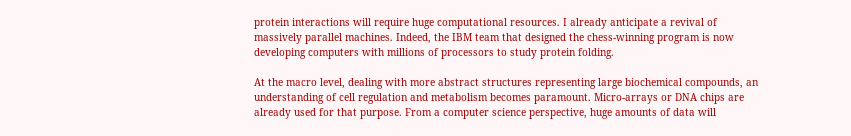protein interactions will require huge computational resources. I already anticipate a revival of massively parallel machines. Indeed, the IBM team that designed the chess-winning program is now developing computers with millions of processors to study protein folding.

At the macro level, dealing with more abstract structures representing large biochemical compounds, an understanding of cell regulation and metabolism becomes paramount. Micro-arrays or DNA chips are already used for that purpose. From a computer science perspective, huge amounts of data will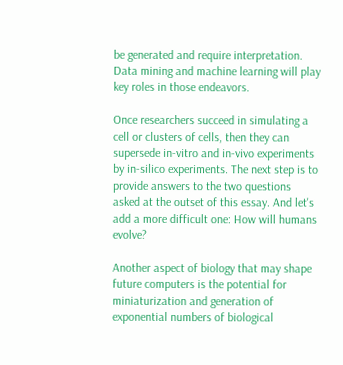be generated and require interpretation. Data mining and machine learning will play key roles in those endeavors.

Once researchers succeed in simulating a cell or clusters of cells, then they can supersede in-vitro and in-vivo experiments by in-silico experiments. The next step is to provide answers to the two questions asked at the outset of this essay. And let's add a more difficult one: How will humans evolve?

Another aspect of biology that may shape future computers is the potential for miniaturization and generation of exponential numbers of biological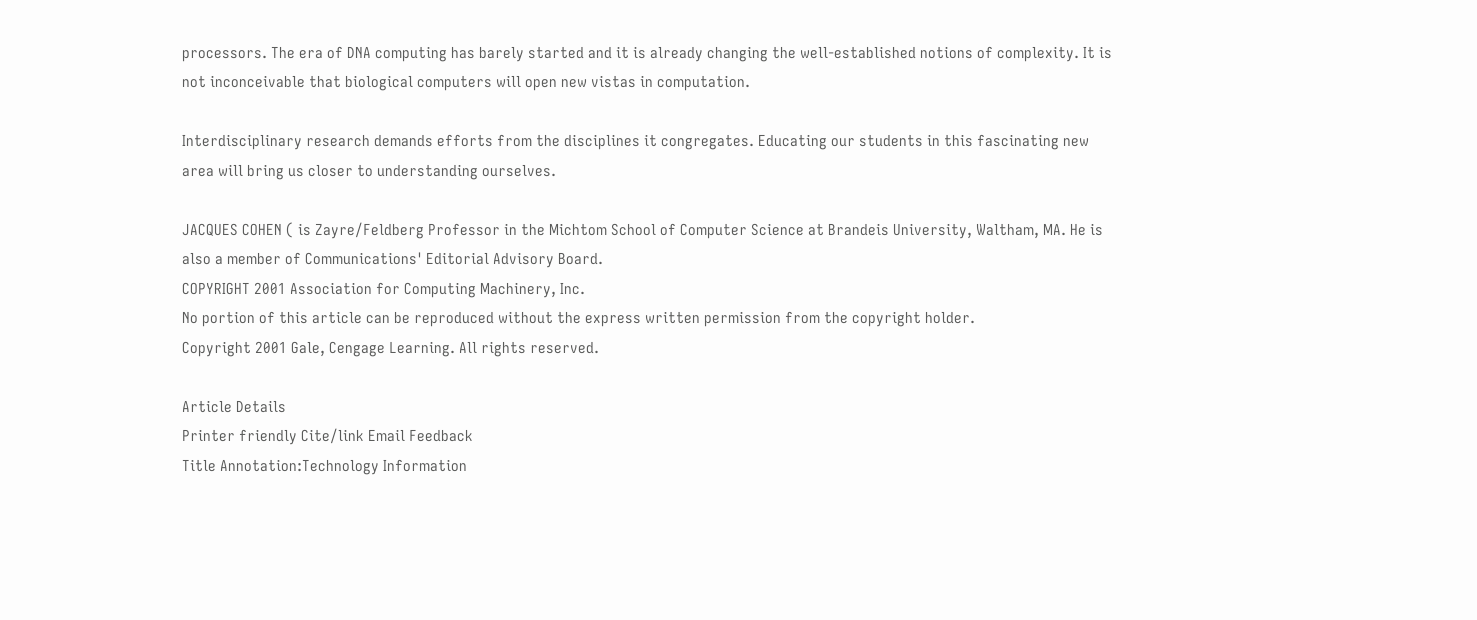processors. The era of DNA computing has barely started and it is already changing the well-established notions of complexity. It is not inconceivable that biological computers will open new vistas in computation.

Interdisciplinary research demands efforts from the disciplines it congregates. Educating our students in this fascinating new area will bring us closer to understanding ourselves.

JACQUES COHEN ( is Zayre/Feldberg Professor in the Michtom School of Computer Science at Brandeis University, Waltham, MA. He is also a member of Communications' Editorial Advisory Board.
COPYRIGHT 2001 Association for Computing Machinery, Inc.
No portion of this article can be reproduced without the express written permission from the copyright holder.
Copyright 2001 Gale, Cengage Learning. All rights reserved.

Article Details
Printer friendly Cite/link Email Feedback
Title Annotation:Technology Information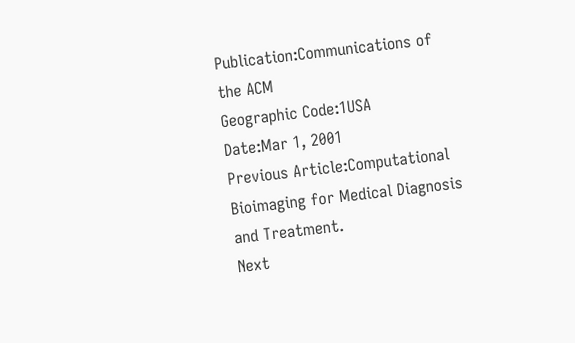Publication:Communications of the ACM
Geographic Code:1USA
Date:Mar 1, 2001
Previous Article:Computational Bioimaging for Medical Diagnosis and Treatment.
Next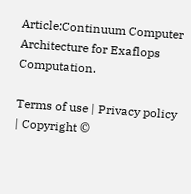Article:Continuum Computer Architecture for Exaflops Computation.

Terms of use | Privacy policy | Copyright ©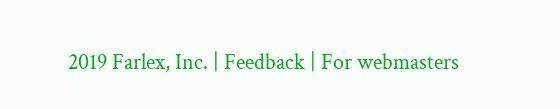2019 Farlex, Inc. | Feedback | For webmasters